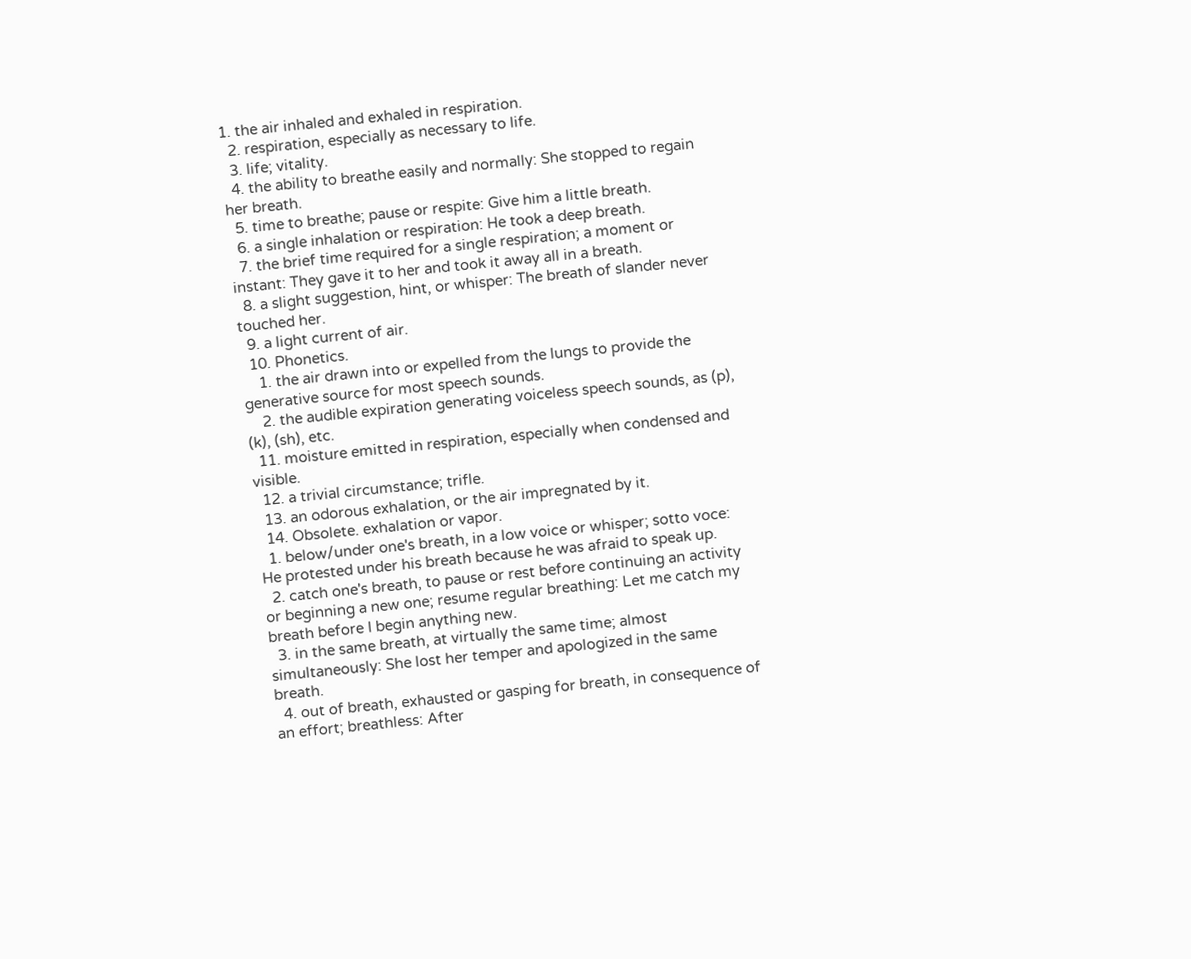1. the air inhaled and exhaled in respiration.
  2. respiration, especially as necessary to life.
  3. life; vitality.
  4. the ability to breathe easily and normally: She stopped to regain her breath.
  5. time to breathe; pause or respite: Give him a little breath.
  6. a single inhalation or respiration: He took a deep breath.
  7. the brief time required for a single respiration; a moment or instant: They gave it to her and took it away all in a breath.
  8. a slight suggestion, hint, or whisper: The breath of slander never touched her.
  9. a light current of air.
  10. Phonetics.
    1. the air drawn into or expelled from the lungs to provide the generative source for most speech sounds.
    2. the audible expiration generating voiceless speech sounds, as (p), (k), (sh), etc.
  11. moisture emitted in respiration, especially when condensed and visible.
  12. a trivial circumstance; trifle.
  13. an odorous exhalation, or the air impregnated by it.
  14. Obsolete. exhalation or vapor.
  1. below/under one's breath, in a low voice or whisper; sotto voce: He protested under his breath because he was afraid to speak up.
  2. catch one's breath, to pause or rest before continuing an activity or beginning a new one; resume regular breathing: Let me catch my breath before I begin anything new.
  3. in the same breath, at virtually the same time; almost simultaneously: She lost her temper and apologized in the same breath.
  4. out of breath, exhausted or gasping for breath, in consequence of an effort; breathless: After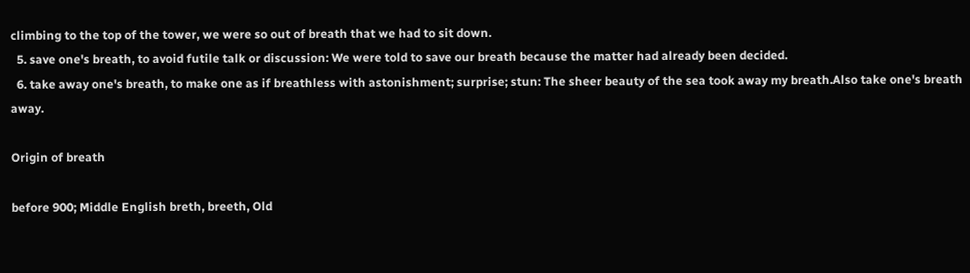climbing to the top of the tower, we were so out of breath that we had to sit down.
  5. save one's breath, to avoid futile talk or discussion: We were told to save our breath because the matter had already been decided.
  6. take away one's breath, to make one as if breathless with astonishment; surprise; stun: The sheer beauty of the sea took away my breath.Also take one's breath away.

Origin of breath

before 900; Middle English breth, breeth, Old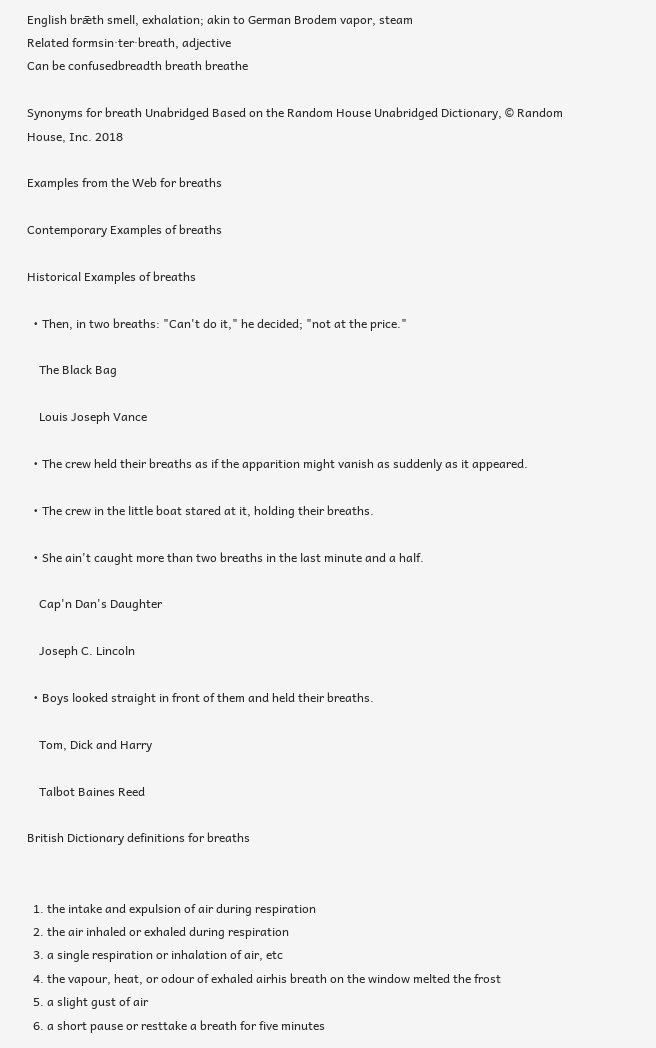English brǣth smell, exhalation; akin to German Brodem vapor, steam
Related formsin·ter·breath, adjective
Can be confusedbreadth breath breathe

Synonyms for breath Unabridged Based on the Random House Unabridged Dictionary, © Random House, Inc. 2018

Examples from the Web for breaths

Contemporary Examples of breaths

Historical Examples of breaths

  • Then, in two breaths: "Can't do it," he decided; "not at the price."

    The Black Bag

    Louis Joseph Vance

  • The crew held their breaths as if the apparition might vanish as suddenly as it appeared.

  • The crew in the little boat stared at it, holding their breaths.

  • She ain't caught more than two breaths in the last minute and a half.

    Cap'n Dan's Daughter

    Joseph C. Lincoln

  • Boys looked straight in front of them and held their breaths.

    Tom, Dick and Harry

    Talbot Baines Reed

British Dictionary definitions for breaths


  1. the intake and expulsion of air during respiration
  2. the air inhaled or exhaled during respiration
  3. a single respiration or inhalation of air, etc
  4. the vapour, heat, or odour of exhaled airhis breath on the window melted the frost
  5. a slight gust of air
  6. a short pause or resttake a breath for five minutes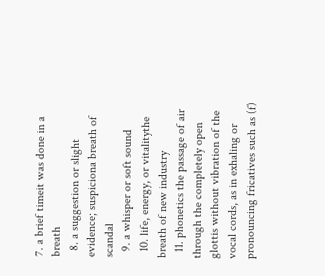7. a brief timeit was done in a breath
  8. a suggestion or slight evidence; suspiciona breath of scandal
  9. a whisper or soft sound
  10. life, energy, or vitalitythe breath of new industry
  11. phonetics the passage of air through the completely open glottis without vibration of the vocal cords, as in exhaling or pronouncing fricatives such as (f)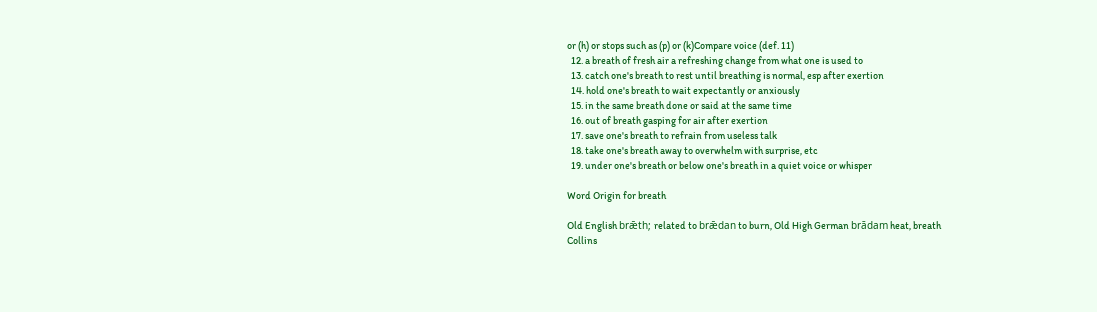or (h) or stops such as (p) or (k)Compare voice (def. 11)
  12. a breath of fresh air a refreshing change from what one is used to
  13. catch one's breath to rest until breathing is normal, esp after exertion
  14. hold one's breath to wait expectantly or anxiously
  15. in the same breath done or said at the same time
  16. out of breath gasping for air after exertion
  17. save one's breath to refrain from useless talk
  18. take one's breath away to overwhelm with surprise, etc
  19. under one's breath or below one's breath in a quiet voice or whisper

Word Origin for breath

Old English brǣth; related to brǣdan to burn, Old High German brādam heat, breath
Collins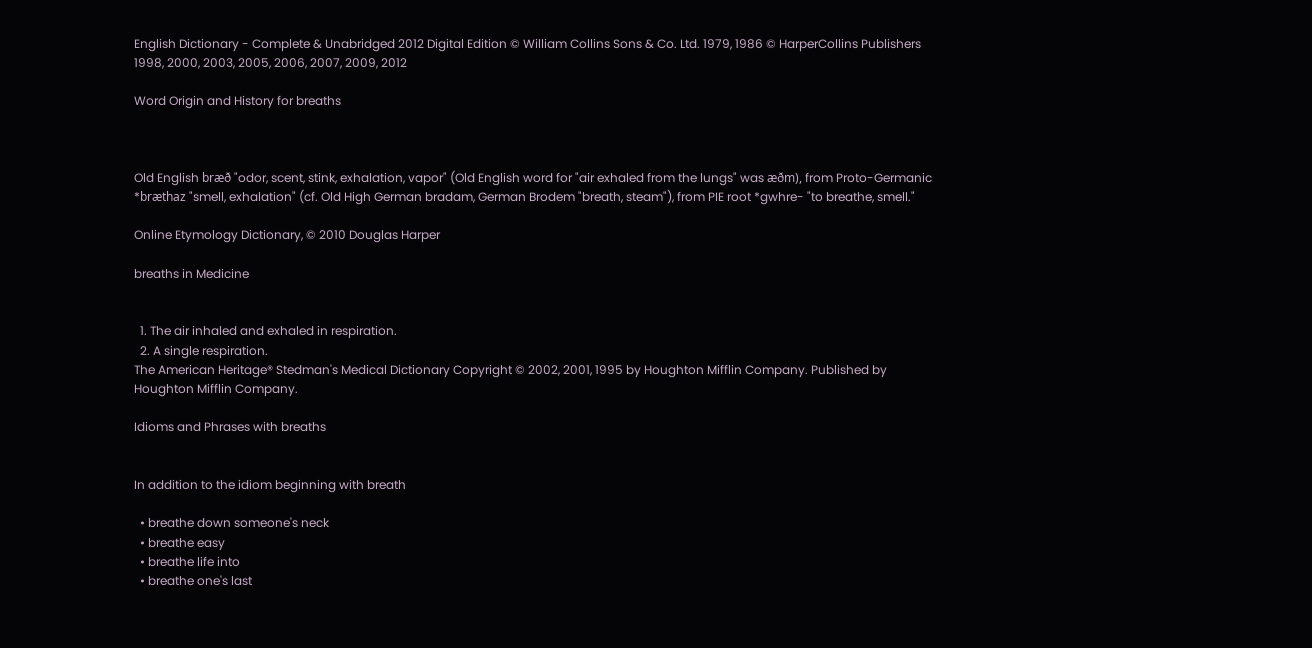English Dictionary - Complete & Unabridged 2012 Digital Edition © William Collins Sons & Co. Ltd. 1979, 1986 © HarperCollins Publishers 1998, 2000, 2003, 2005, 2006, 2007, 2009, 2012

Word Origin and History for breaths



Old English bræð "odor, scent, stink, exhalation, vapor" (Old English word for "air exhaled from the lungs" was æðm), from Proto-Germanic *bræthaz "smell, exhalation" (cf. Old High German bradam, German Brodem "breath, steam"), from PIE root *gwhre- "to breathe, smell."

Online Etymology Dictionary, © 2010 Douglas Harper

breaths in Medicine


  1. The air inhaled and exhaled in respiration.
  2. A single respiration.
The American Heritage® Stedman's Medical Dictionary Copyright © 2002, 2001, 1995 by Houghton Mifflin Company. Published by Houghton Mifflin Company.

Idioms and Phrases with breaths


In addition to the idiom beginning with breath

  • breathe down someone's neck
  • breathe easy
  • breathe life into
  • breathe one's last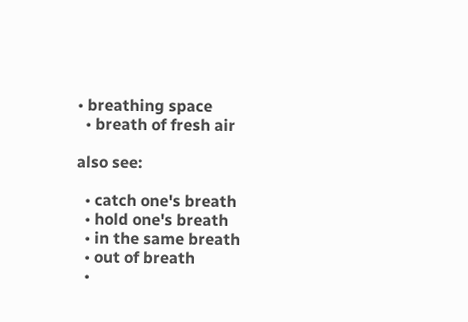• breathing space
  • breath of fresh air

also see:

  • catch one's breath
  • hold one's breath
  • in the same breath
  • out of breath
  •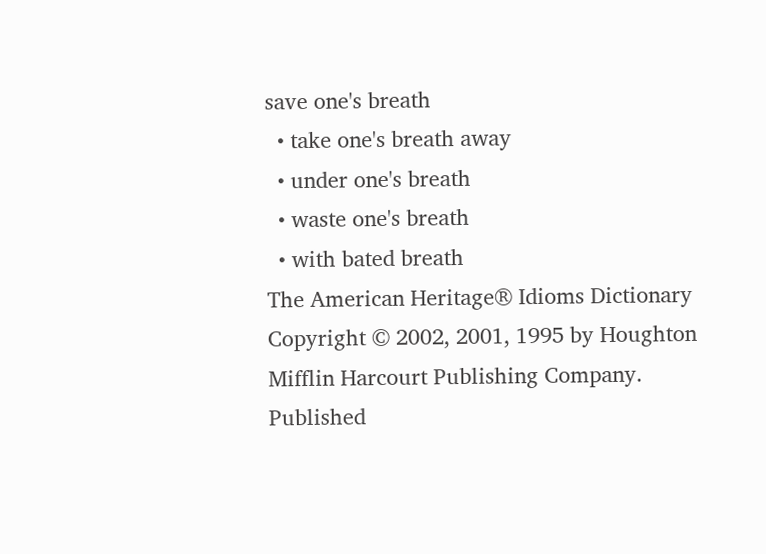save one's breath
  • take one's breath away
  • under one's breath
  • waste one's breath
  • with bated breath
The American Heritage® Idioms Dictionary Copyright © 2002, 2001, 1995 by Houghton Mifflin Harcourt Publishing Company. Published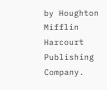by Houghton Mifflin Harcourt Publishing Company.